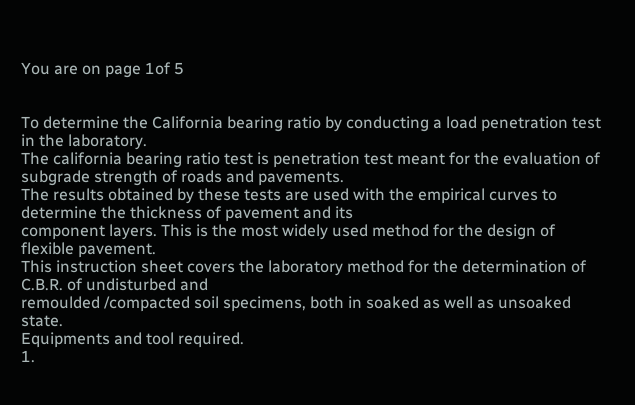You are on page 1of 5


To determine the California bearing ratio by conducting a load penetration test in the laboratory.
The california bearing ratio test is penetration test meant for the evaluation of subgrade strength of roads and pavements.
The results obtained by these tests are used with the empirical curves to determine the thickness of pavement and its
component layers. This is the most widely used method for the design of flexible pavement.
This instruction sheet covers the laboratory method for the determination of C.B.R. of undisturbed and
remoulded /compacted soil specimens, both in soaked as well as unsoaked state.
Equipments and tool required.
1.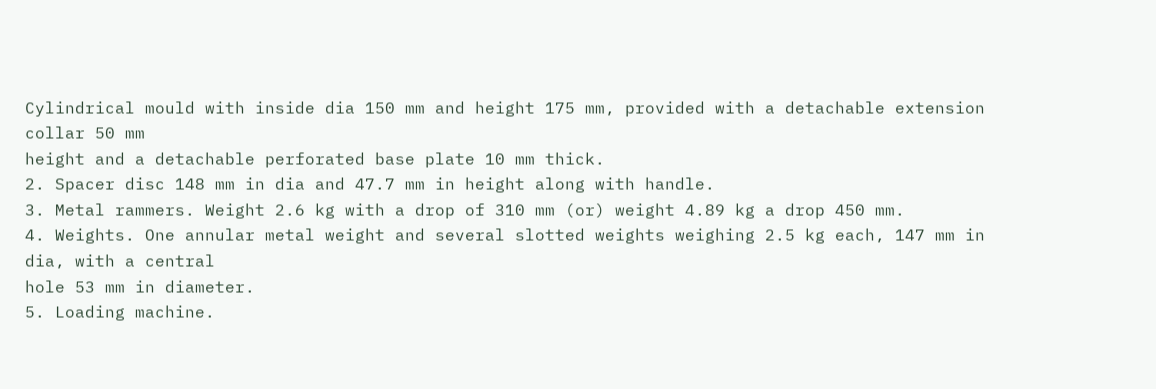Cylindrical mould with inside dia 150 mm and height 175 mm, provided with a detachable extension collar 50 mm
height and a detachable perforated base plate 10 mm thick.
2. Spacer disc 148 mm in dia and 47.7 mm in height along with handle.
3. Metal rammers. Weight 2.6 kg with a drop of 310 mm (or) weight 4.89 kg a drop 450 mm.
4. Weights. One annular metal weight and several slotted weights weighing 2.5 kg each, 147 mm in dia, with a central
hole 53 mm in diameter.
5. Loading machine.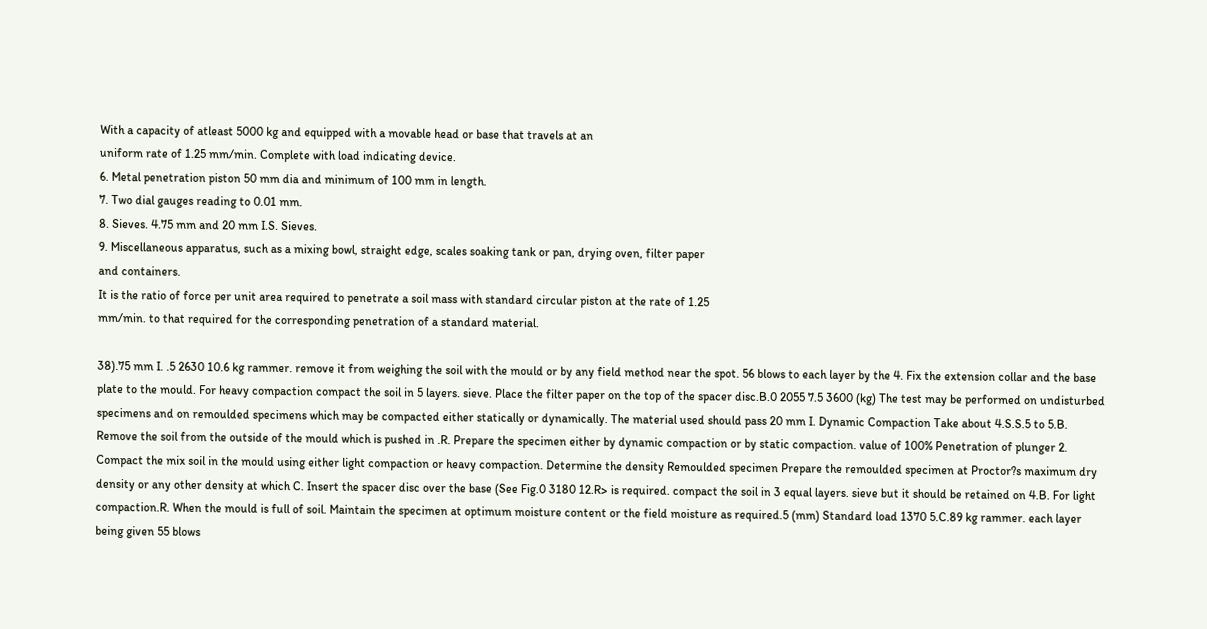With a capacity of atleast 5000 kg and equipped with a movable head or base that travels at an
uniform rate of 1.25 mm/min. Complete with load indicating device.
6. Metal penetration piston 50 mm dia and minimum of 100 mm in length.
7. Two dial gauges reading to 0.01 mm.
8. Sieves. 4.75 mm and 20 mm I.S. Sieves.
9. Miscellaneous apparatus, such as a mixing bowl, straight edge, scales soaking tank or pan, drying oven, filter paper
and containers.
It is the ratio of force per unit area required to penetrate a soil mass with standard circular piston at the rate of 1.25
mm/min. to that required for the corresponding penetration of a standard material.

38).75 mm I. .5 2630 10.6 kg rammer. remove it from weighing the soil with the mould or by any field method near the spot. 56 blows to each layer by the 4. Fix the extension collar and the base plate to the mould. For heavy compaction compact the soil in 5 layers. sieve. Place the filter paper on the top of the spacer disc.B.0 2055 7.5 3600 (kg) The test may be performed on undisturbed specimens and on remoulded specimens which may be compacted either statically or dynamically. The material used should pass 20 mm I. Dynamic Compaction Take about 4.S.S.5 to 5.B. Remove the soil from the outside of the mould which is pushed in .R. Prepare the specimen either by dynamic compaction or by static compaction. value of 100% Penetration of plunger 2. Compact the mix soil in the mould using either light compaction or heavy compaction. Determine the density Remoulded specimen Prepare the remoulded specimen at Proctor?s maximum dry density or any other density at which C. Insert the spacer disc over the base (See Fig.0 3180 12.R> is required. compact the soil in 3 equal layers. sieve but it should be retained on 4.B. For light compaction.R. When the mould is full of soil. Maintain the specimen at optimum moisture content or the field moisture as required.5 (mm) Standard load 1370 5.C.89 kg rammer. each layer being given 55 blows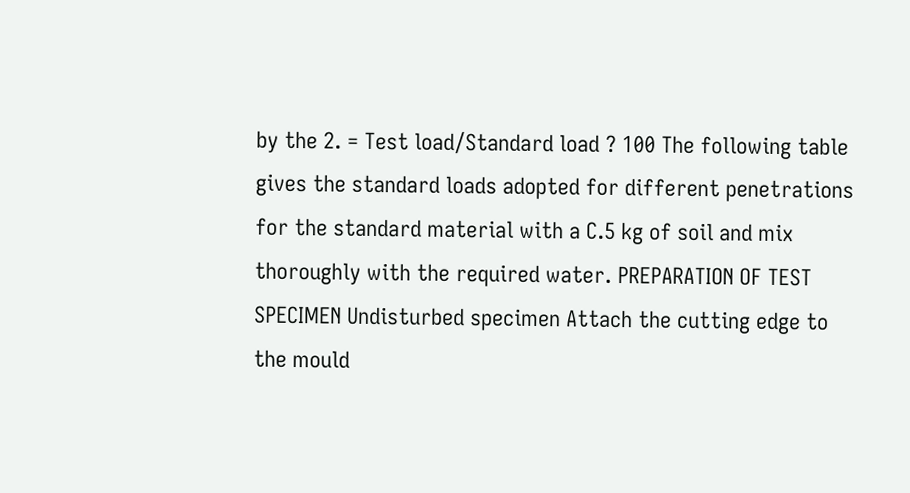by the 2. = Test load/Standard load ? 100 The following table gives the standard loads adopted for different penetrations for the standard material with a C.5 kg of soil and mix thoroughly with the required water. PREPARATION OF TEST SPECIMEN Undisturbed specimen Attach the cutting edge to the mould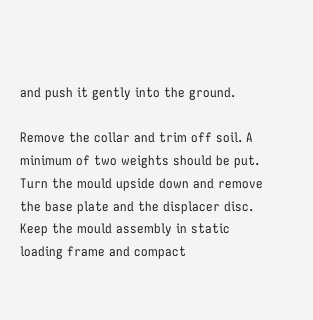and push it gently into the ground.

Remove the collar and trim off soil. A minimum of two weights should be put. Turn the mould upside down and remove the base plate and the displacer disc. Keep the mould assembly in static loading frame and compact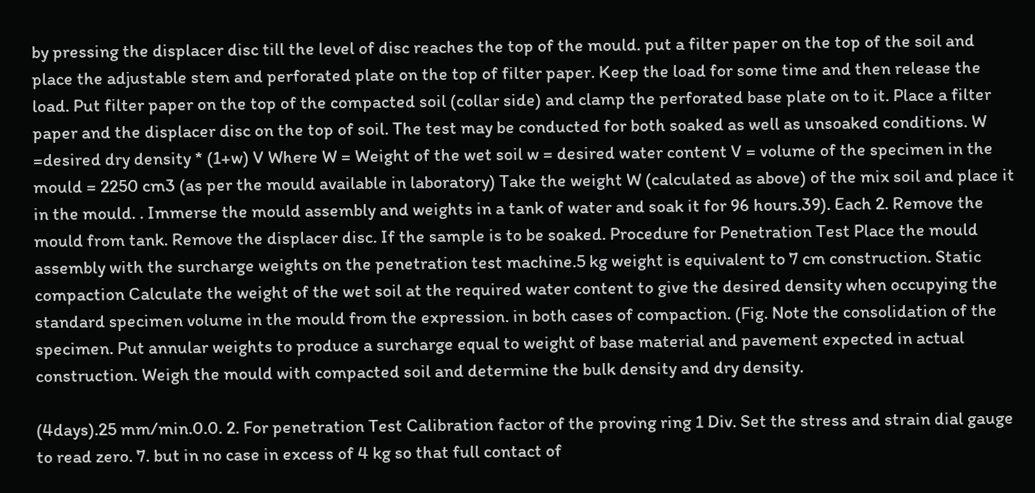by pressing the displacer disc till the level of disc reaches the top of the mould. put a filter paper on the top of the soil and place the adjustable stem and perforated plate on the top of filter paper. Keep the load for some time and then release the load. Put filter paper on the top of the compacted soil (collar side) and clamp the perforated base plate on to it. Place a filter paper and the displacer disc on the top of soil. The test may be conducted for both soaked as well as unsoaked conditions. W =desired dry density * (1+w) V Where W = Weight of the wet soil w = desired water content V = volume of the specimen in the mould = 2250 cm3 (as per the mould available in laboratory) Take the weight W (calculated as above) of the mix soil and place it in the mould. . Immerse the mould assembly and weights in a tank of water and soak it for 96 hours.39). Each 2. Remove the mould from tank. Remove the displacer disc. If the sample is to be soaked. Procedure for Penetration Test Place the mould assembly with the surcharge weights on the penetration test machine.5 kg weight is equivalent to 7 cm construction. Static compaction Calculate the weight of the wet soil at the required water content to give the desired density when occupying the standard specimen volume in the mould from the expression. in both cases of compaction. (Fig. Note the consolidation of the specimen. Put annular weights to produce a surcharge equal to weight of base material and pavement expected in actual construction. Weigh the mould with compacted soil and determine the bulk density and dry density.

(4days).25 mm/min.0.0. 2. For penetration Test Calibration factor of the proving ring 1 Div. Set the stress and strain dial gauge to read zero. 7. but in no case in excess of 4 kg so that full contact of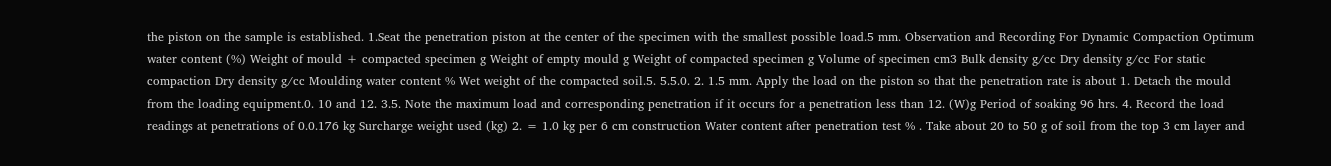the piston on the sample is established. 1.Seat the penetration piston at the center of the specimen with the smallest possible load.5 mm. Observation and Recording For Dynamic Compaction Optimum water content (%) Weight of mould + compacted specimen g Weight of empty mould g Weight of compacted specimen g Volume of specimen cm3 Bulk density g/cc Dry density g/cc For static compaction Dry density g/cc Moulding water content % Wet weight of the compacted soil.5. 5.5.0. 2. 1.5 mm. Apply the load on the piston so that the penetration rate is about 1. Detach the mould from the loading equipment.0. 10 and 12. 3.5. Note the maximum load and corresponding penetration if it occurs for a penetration less than 12. (W)g Period of soaking 96 hrs. 4. Record the load readings at penetrations of 0.0.176 kg Surcharge weight used (kg) 2. = 1.0 kg per 6 cm construction Water content after penetration test % . Take about 20 to 50 g of soil from the top 3 cm layer and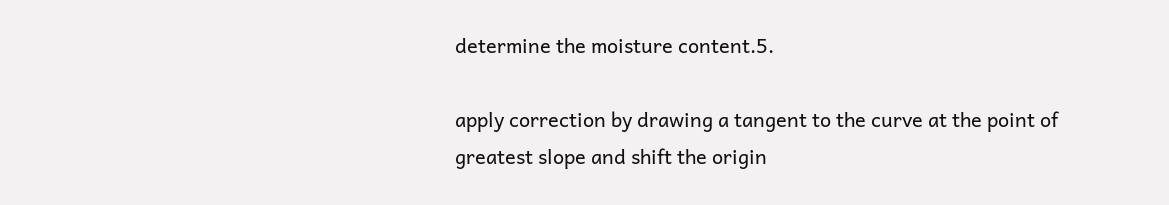determine the moisture content.5.

apply correction by drawing a tangent to the curve at the point of greatest slope and shift the origin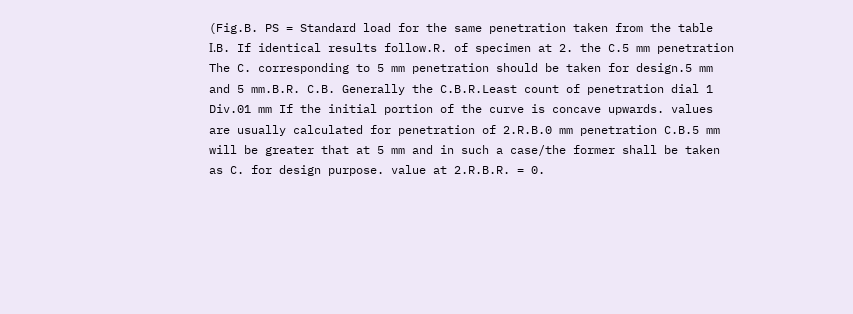(Fig.B. PS = Standard load for the same penetration taken from the table Ι.B. If identical results follow.R. of specimen at 2. the C.5 mm penetration The C. corresponding to 5 mm penetration should be taken for design.5 mm and 5 mm.B.R. C.B. Generally the C.B.R.Least count of penetration dial 1 Div.01 mm If the initial portion of the curve is concave upwards. values are usually calculated for penetration of 2.R.B.0 mm penetration C.B.5 mm will be greater that at 5 mm and in such a case/the former shall be taken as C. for design purpose. value at 2.R.B.R. = 0.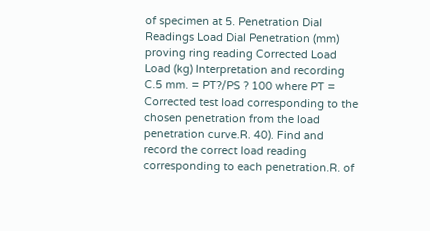of specimen at 5. Penetration Dial Readings Load Dial Penetration (mm) proving ring reading Corrected Load Load (kg) Interpretation and recording C.5 mm. = PT?/PS ? 100 where PT = Corrected test load corresponding to the chosen penetration from the load penetration curve.R. 40). Find and record the correct load reading corresponding to each penetration.R. of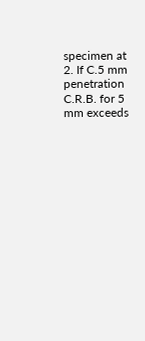specimen at 2. If C.5 mm penetration C.R.B. for 5 mm exceeds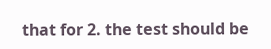that for 2. the test should be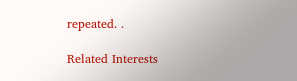repeated. .

Related Interests